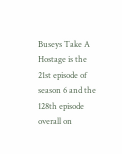Buseys Take A Hostage is the 21st episode of season 6 and the 128th episode overall on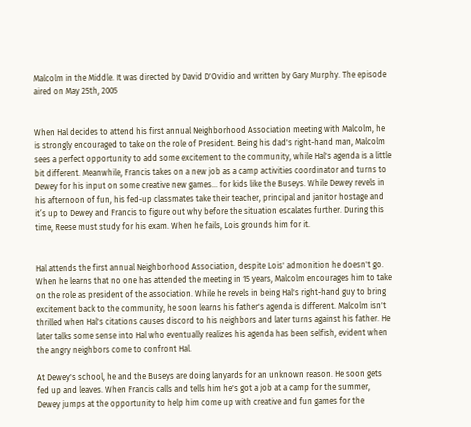Malcolm in the Middle. It was directed by David D'Ovidio and written by Gary Murphy. The episode aired on May 25th, 2005


When Hal decides to attend his first annual Neighborhood Association meeting with Malcolm, he is strongly encouraged to take on the role of President. Being his dad's right-hand man, Malcolm sees a perfect opportunity to add some excitement to the community, while Hal's agenda is a little bit different. Meanwhile, Francis takes on a new job as a camp activities coordinator and turns to Dewey for his input on some creative new games... for kids like the Buseys. While Dewey revels in his afternoon of fun, his fed-up classmates take their teacher, principal and janitor hostage and it’s up to Dewey and Francis to figure out why before the situation escalates further. During this time, Reese must study for his exam. When he fails, Lois grounds him for it.


Hal attends the first annual Neighborhood Association, despite Lois' admonition he doesn't go. When he learns that no one has attended the meeting in 15 years, Malcolm encourages him to take on the role as president of the association. While he revels in being Hal's right-hand guy to bring excitement back to the community, he soon learns his father's agenda is different. Malcolm isn't thrilled when Hal's citations causes discord to his neighbors and later turns against his father. He later talks some sense into Hal who eventually realizes his agenda has been selfish, evident when the angry neighbors come to confront Hal.

At Dewey's school, he and the Buseys are doing lanyards for an unknown reason. He soon gets fed up and leaves. When Francis calls and tells him he's got a job at a camp for the summer, Dewey jumps at the opportunity to help him come up with creative and fun games for the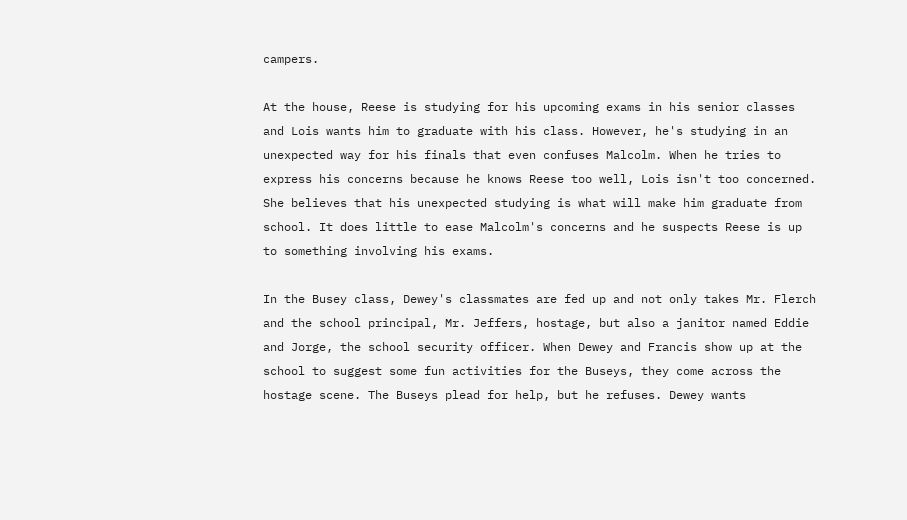campers.

At the house, Reese is studying for his upcoming exams in his senior classes and Lois wants him to graduate with his class. However, he's studying in an unexpected way for his finals that even confuses Malcolm. When he tries to express his concerns because he knows Reese too well, Lois isn't too concerned. She believes that his unexpected studying is what will make him graduate from school. It does little to ease Malcolm's concerns and he suspects Reese is up to something involving his exams.

In the Busey class, Dewey's classmates are fed up and not only takes Mr. Flerch and the school principal, Mr. Jeffers, hostage, but also a janitor named Eddie and Jorge, the school security officer. When Dewey and Francis show up at the school to suggest some fun activities for the Buseys, they come across the hostage scene. The Buseys plead for help, but he refuses. Dewey wants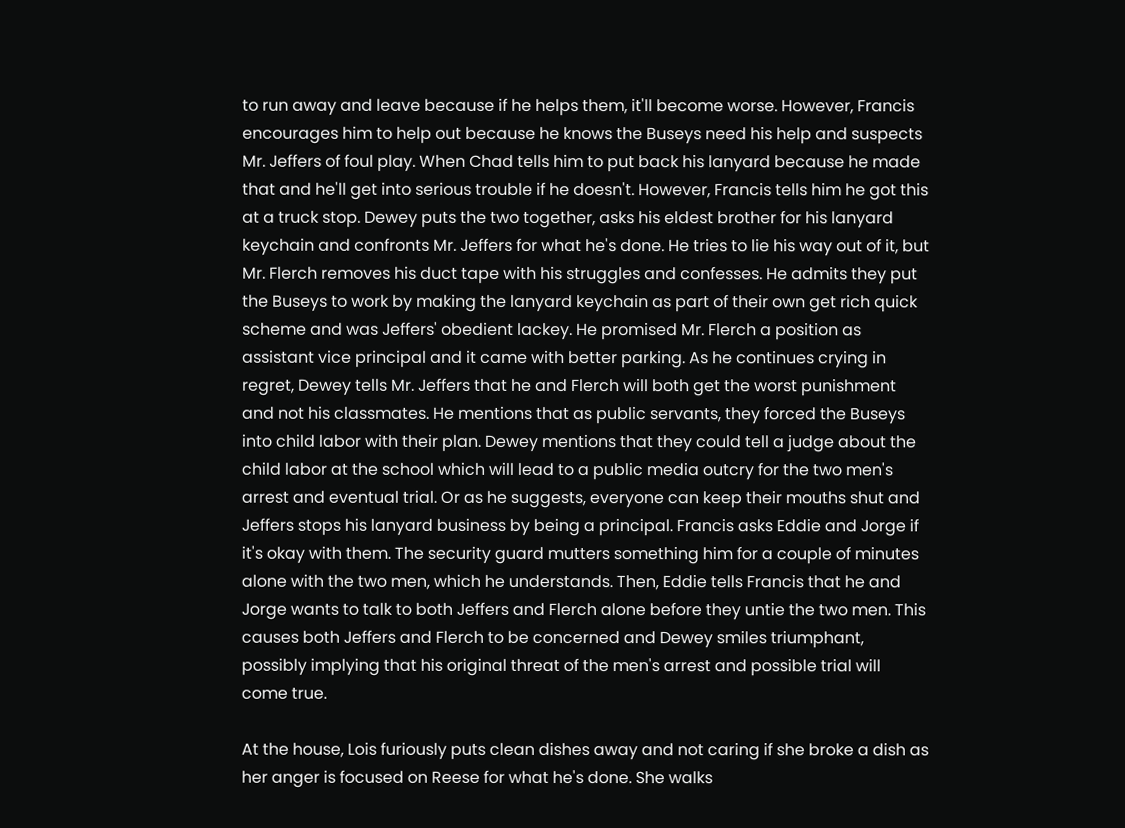to run away and leave because if he helps them, it'll become worse. However, Francis encourages him to help out because he knows the Buseys need his help and suspects Mr. Jeffers of foul play. When Chad tells him to put back his lanyard because he made that and he'll get into serious trouble if he doesn't. However, Francis tells him he got this at a truck stop. Dewey puts the two together, asks his eldest brother for his lanyard keychain and confronts Mr. Jeffers for what he's done. He tries to lie his way out of it, but Mr. Flerch removes his duct tape with his struggles and confesses. He admits they put the Buseys to work by making the lanyard keychain as part of their own get rich quick scheme and was Jeffers' obedient lackey. He promised Mr. Flerch a position as assistant vice principal and it came with better parking. As he continues crying in regret, Dewey tells Mr. Jeffers that he and Flerch will both get the worst punishment and not his classmates. He mentions that as public servants, they forced the Buseys into child labor with their plan. Dewey mentions that they could tell a judge about the child labor at the school which will lead to a public media outcry for the two men's arrest and eventual trial. Or as he suggests, everyone can keep their mouths shut and Jeffers stops his lanyard business by being a principal. Francis asks Eddie and Jorge if it's okay with them. The security guard mutters something him for a couple of minutes alone with the two men, which he understands. Then, Eddie tells Francis that he and Jorge wants to talk to both Jeffers and Flerch alone before they untie the two men. This causes both Jeffers and Flerch to be concerned and Dewey smiles triumphant, possibly implying that his original threat of the men's arrest and possible trial will come true.

At the house, Lois furiously puts clean dishes away and not caring if she broke a dish as her anger is focused on Reese for what he's done. She walks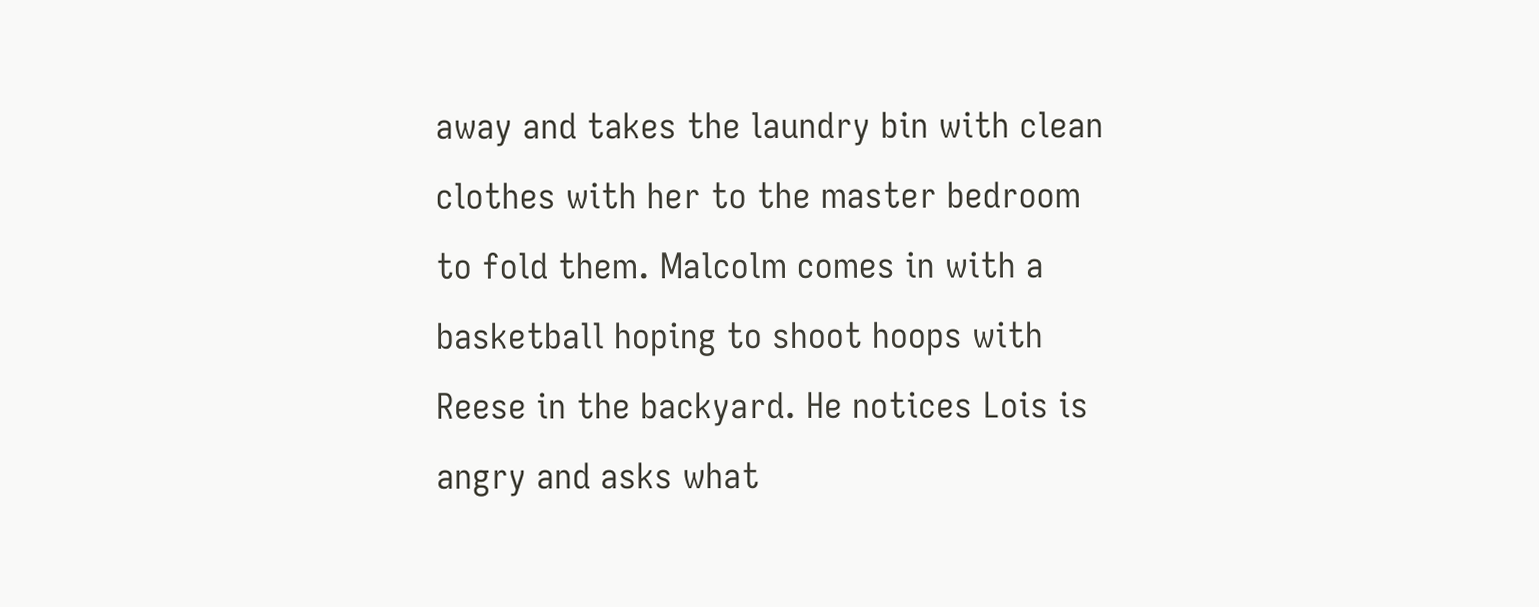away and takes the laundry bin with clean clothes with her to the master bedroom to fold them. Malcolm comes in with a basketball hoping to shoot hoops with Reese in the backyard. He notices Lois is angry and asks what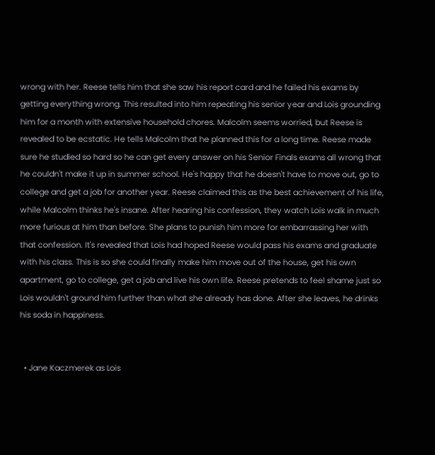wrong with her. Reese tells him that she saw his report card and he failed his exams by getting everything wrong. This resulted into him repeating his senior year and Lois grounding him for a month with extensive household chores. Malcolm seems worried, but Reese is revealed to be ecstatic. He tells Malcolm that he planned this for a long time. Reese made sure he studied so hard so he can get every answer on his Senior Finals exams all wrong that he couldn't make it up in summer school. He's happy that he doesn't have to move out, go to college and get a job for another year. Reese claimed this as the best achievement of his life, while Malcolm thinks he's insane. After hearing his confession, they watch Lois walk in much more furious at him than before. She plans to punish him more for embarrassing her with that confession. It's revealed that Lois had hoped Reese would pass his exams and graduate with his class. This is so she could finally make him move out of the house, get his own apartment, go to college, get a job and live his own life. Reese pretends to feel shame just so Lois wouldn't ground him further than what she already has done. After she leaves, he drinks his soda in happiness.


  • Jane Kaczmerek as Lois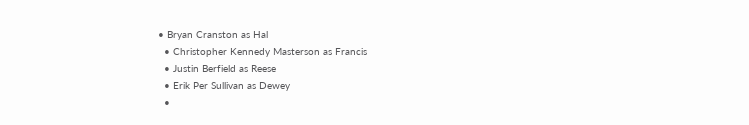• Bryan Cranston as Hal
  • Christopher Kennedy Masterson as Francis
  • Justin Berfield as Reese
  • Erik Per Sullivan as Dewey
  •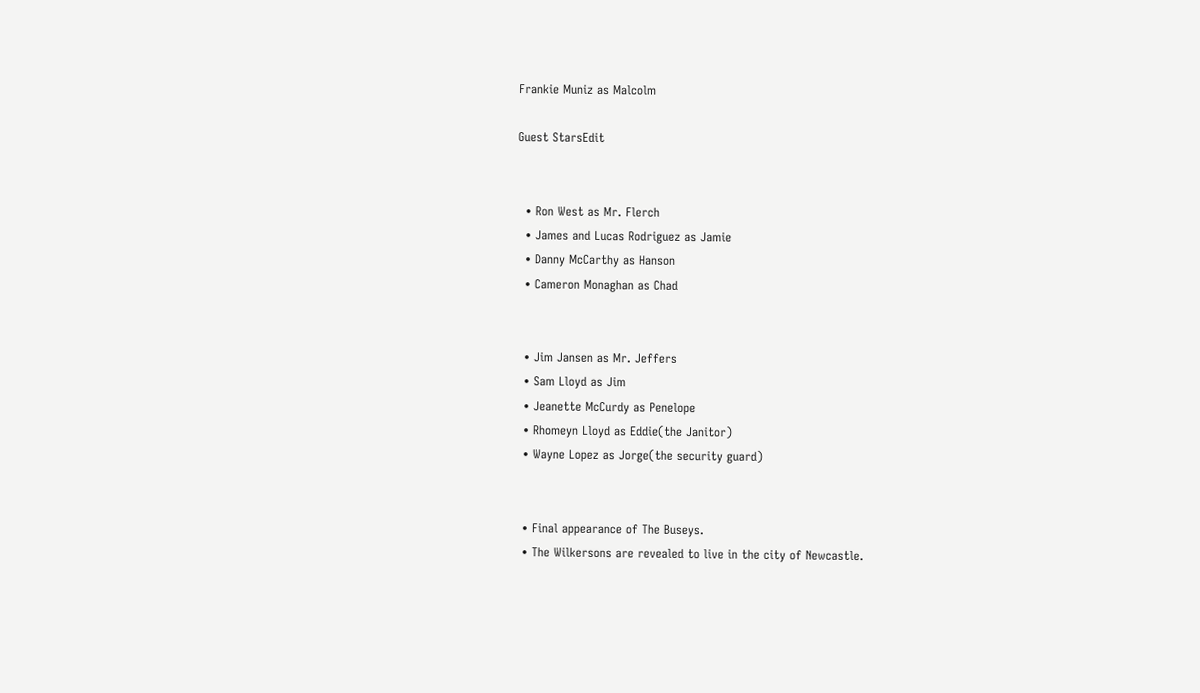Frankie Muniz as Malcolm

Guest StarsEdit


  • Ron West as Mr. Flerch
  • James and Lucas Rodriguez as Jamie
  • Danny McCarthy as Hanson
  • Cameron Monaghan as Chad


  • Jim Jansen as Mr. Jeffers
  • Sam Lloyd as Jim
  • Jeanette McCurdy as Penelope
  • Rhomeyn Lloyd as Eddie(the Janitor)
  • Wayne Lopez as Jorge(the security guard)


  • Final appearance of The Buseys.
  • The Wilkersons are revealed to live in the city of Newcastle.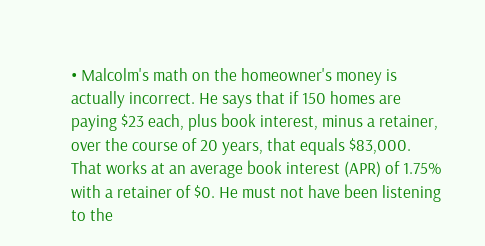• Malcolm's math on the homeowner's money is actually incorrect. He says that if 150 homes are paying $23 each, plus book interest, minus a retainer, over the course of 20 years, that equals $83,000. That works at an average book interest (APR) of 1.75% with a retainer of $0. He must not have been listening to the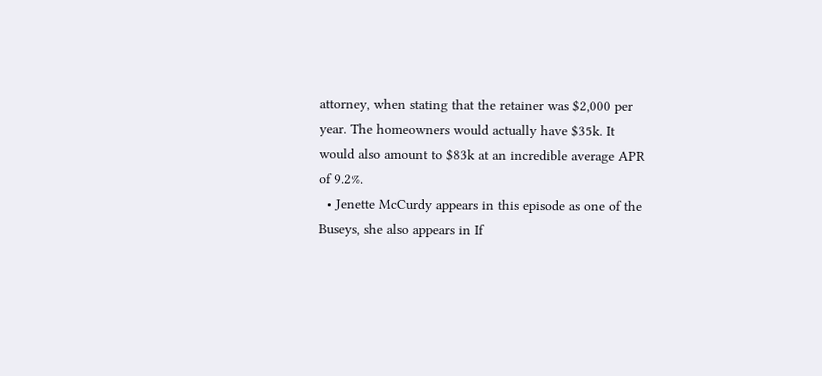attorney, when stating that the retainer was $2,000 per year. The homeowners would actually have $35k. It would also amount to $83k at an incredible average APR of 9.2%.
  • Jenette McCurdy appears in this episode as one of the Buseys, she also appears in If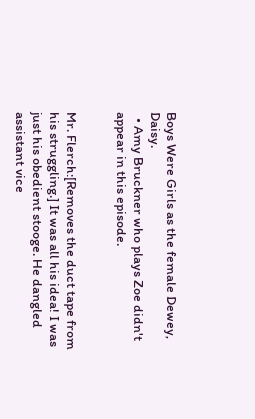Boys Were Girls as the female Dewey, Daisy.
  • Amy Bruckner who plays Zoe didn't appear in this episode.


Mr. Flerch:[Removes the duct tape from his struggling.] It was all his idea! I was just his obedient stooge. He dangled assistant vice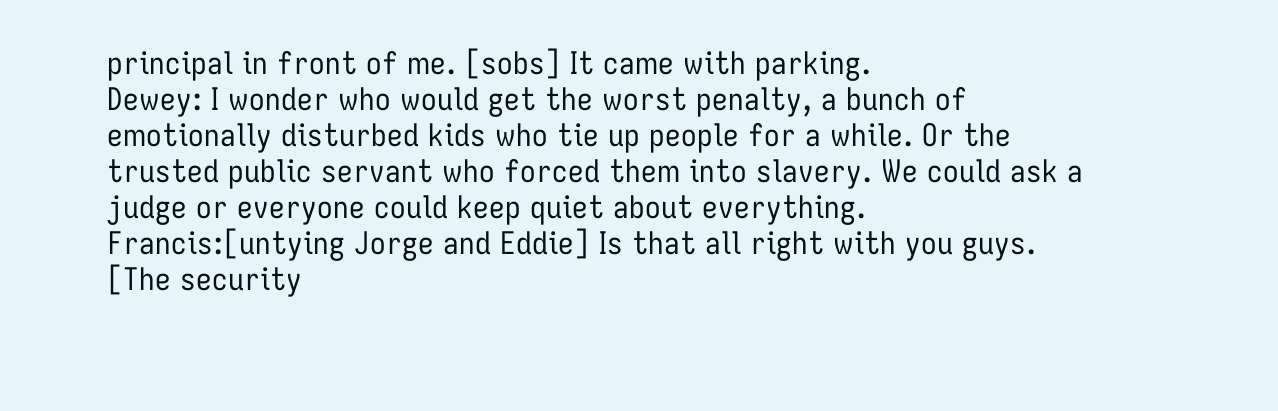principal in front of me. [sobs] It came with parking.
Dewey: I wonder who would get the worst penalty, a bunch of emotionally disturbed kids who tie up people for a while. Or the trusted public servant who forced them into slavery. We could ask a judge or everyone could keep quiet about everything.
Francis:[untying Jorge and Eddie] Is that all right with you guys.
[The security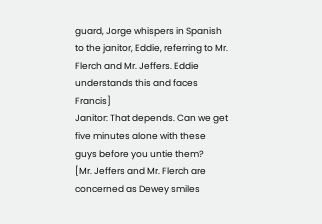guard, Jorge whispers in Spanish to the janitor, Eddie, referring to Mr. Flerch and Mr. Jeffers. Eddie understands this and faces Francis]
Janitor: That depends. Can we get five minutes alone with these guys before you untie them?
[Mr. Jeffers and Mr. Flerch are concerned as Dewey smiles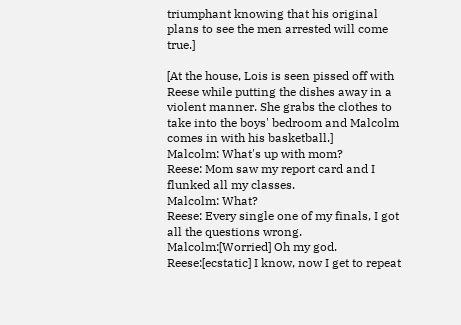triumphant knowing that his original plans to see the men arrested will come true.]

[At the house, Lois is seen pissed off with Reese while putting the dishes away in a violent manner. She grabs the clothes to take into the boys' bedroom and Malcolm comes in with his basketball.]
Malcolm: What's up with mom?
Reese: Mom saw my report card and I flunked all my classes.
Malcolm: What?
Reese: Every single one of my finals, I got all the questions wrong.
Malcolm:[Worried] Oh my god.
Reese:[ecstatic] I know, now I get to repeat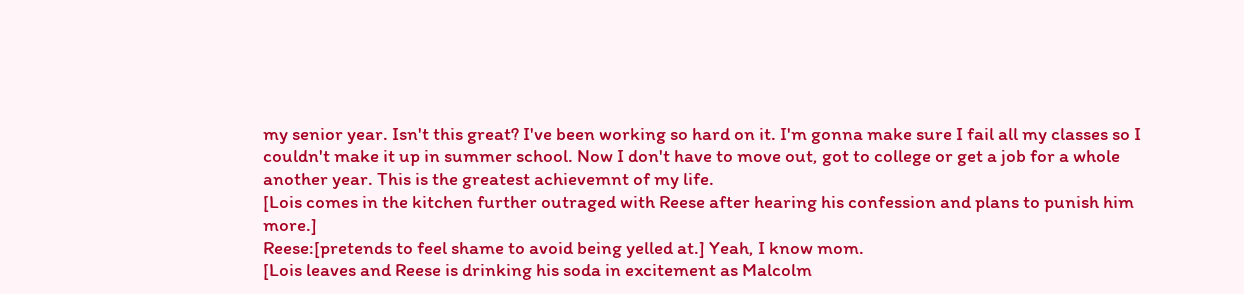my senior year. Isn't this great? I've been working so hard on it. I'm gonna make sure I fail all my classes so I couldn't make it up in summer school. Now I don't have to move out, got to college or get a job for a whole another year. This is the greatest achievemnt of my life.
[Lois comes in the kitchen further outraged with Reese after hearing his confession and plans to punish him more.]
Reese:[pretends to feel shame to avoid being yelled at.] Yeah, I know mom.
[Lois leaves and Reese is drinking his soda in excitement as Malcolm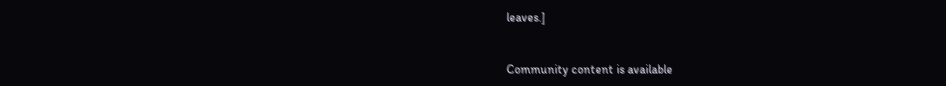leaves.]


Community content is available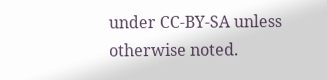under CC-BY-SA unless otherwise noted.